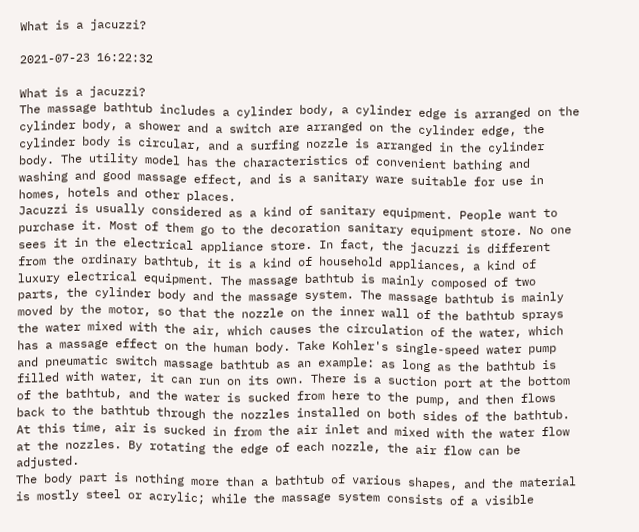What is a jacuzzi?

2021-07-23 16:22:32

What is a jacuzzi?
The massage bathtub includes a cylinder body, a cylinder edge is arranged on the cylinder body, a shower and a switch are arranged on the cylinder edge, the cylinder body is circular, and a surfing nozzle is arranged in the cylinder body. The utility model has the characteristics of convenient bathing and washing and good massage effect, and is a sanitary ware suitable for use in homes, hotels and other places.
Jacuzzi is usually considered as a kind of sanitary equipment. People want to purchase it. Most of them go to the decoration sanitary equipment store. No one sees it in the electrical appliance store. In fact, the jacuzzi is different from the ordinary bathtub, it is a kind of household appliances, a kind of luxury electrical equipment. The massage bathtub is mainly composed of two parts, the cylinder body and the massage system. The massage bathtub is mainly moved by the motor, so that the nozzle on the inner wall of the bathtub sprays the water mixed with the air, which causes the circulation of the water, which has a massage effect on the human body. Take Kohler's single-speed water pump and pneumatic switch massage bathtub as an example: as long as the bathtub is filled with water, it can run on its own. There is a suction port at the bottom of the bathtub, and the water is sucked from here to the pump, and then flows back to the bathtub through the nozzles installed on both sides of the bathtub. At this time, air is sucked in from the air inlet and mixed with the water flow at the nozzles. By rotating the edge of each nozzle, the air flow can be adjusted.
The body part is nothing more than a bathtub of various shapes, and the material is mostly steel or acrylic; while the massage system consists of a visible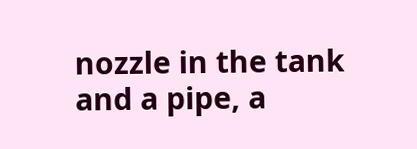nozzle in the tank and a pipe, a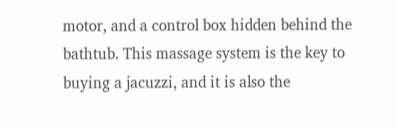motor, and a control box hidden behind the bathtub. This massage system is the key to buying a jacuzzi, and it is also the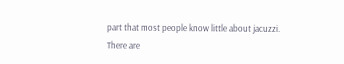part that most people know little about jacuzzi.
There are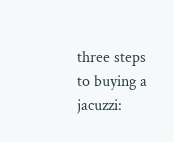three steps to buying a jacuzzi: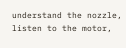understand the nozzle, listen to the motor,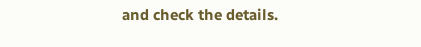and check the details.